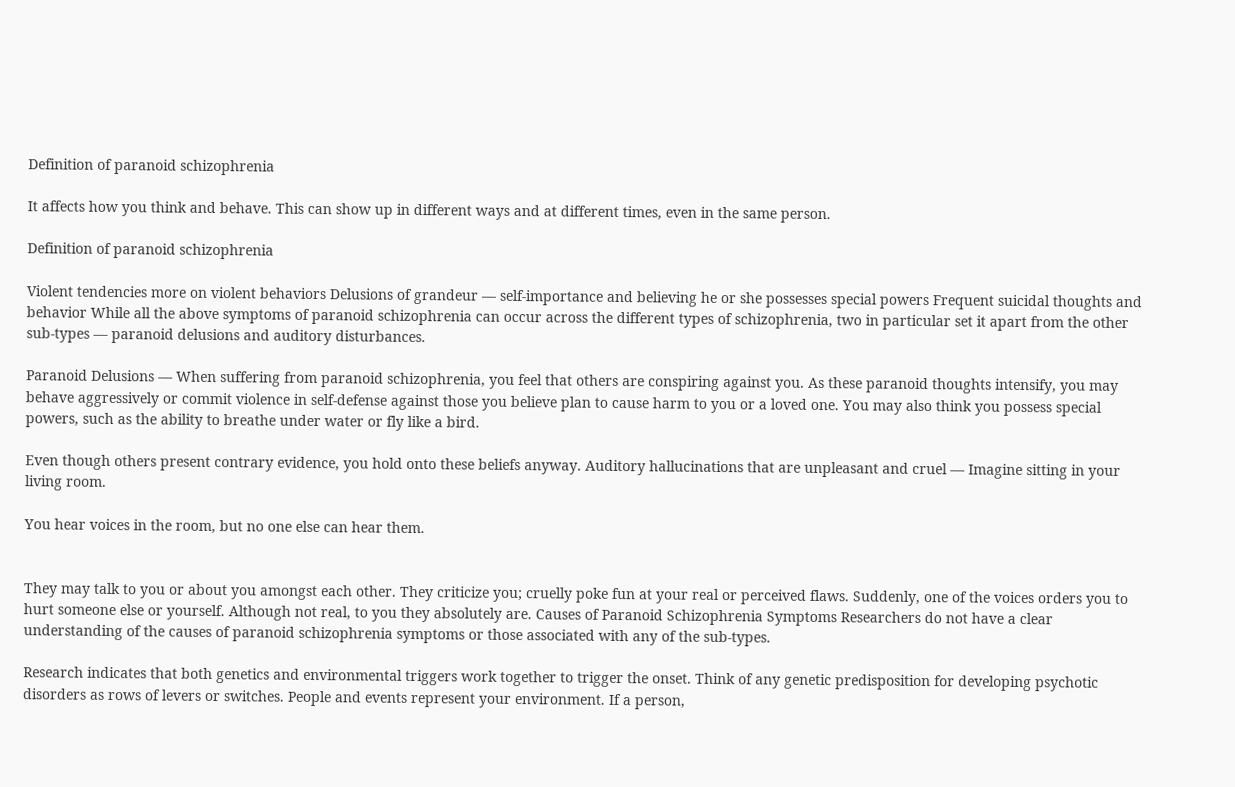Definition of paranoid schizophrenia

It affects how you think and behave. This can show up in different ways and at different times, even in the same person.

Definition of paranoid schizophrenia

Violent tendencies more on violent behaviors Delusions of grandeur — self-importance and believing he or she possesses special powers Frequent suicidal thoughts and behavior While all the above symptoms of paranoid schizophrenia can occur across the different types of schizophrenia, two in particular set it apart from the other sub-types — paranoid delusions and auditory disturbances.

Paranoid Delusions — When suffering from paranoid schizophrenia, you feel that others are conspiring against you. As these paranoid thoughts intensify, you may behave aggressively or commit violence in self-defense against those you believe plan to cause harm to you or a loved one. You may also think you possess special powers, such as the ability to breathe under water or fly like a bird.

Even though others present contrary evidence, you hold onto these beliefs anyway. Auditory hallucinations that are unpleasant and cruel — Imagine sitting in your living room.

You hear voices in the room, but no one else can hear them.


They may talk to you or about you amongst each other. They criticize you; cruelly poke fun at your real or perceived flaws. Suddenly, one of the voices orders you to hurt someone else or yourself. Although not real, to you they absolutely are. Causes of Paranoid Schizophrenia Symptoms Researchers do not have a clear understanding of the causes of paranoid schizophrenia symptoms or those associated with any of the sub-types.

Research indicates that both genetics and environmental triggers work together to trigger the onset. Think of any genetic predisposition for developing psychotic disorders as rows of levers or switches. People and events represent your environment. If a person,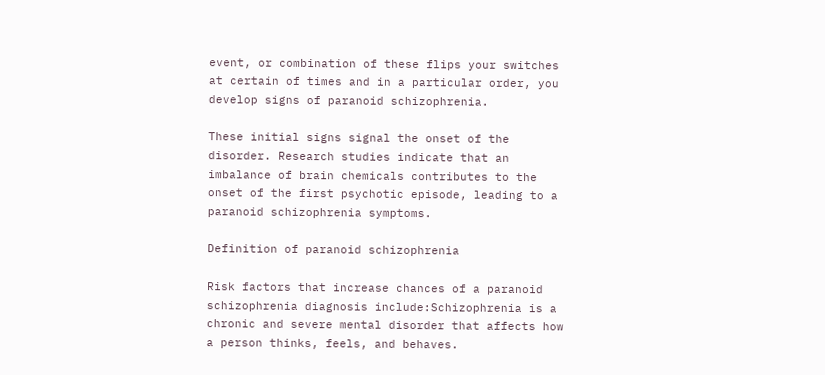event, or combination of these flips your switches at certain of times and in a particular order, you develop signs of paranoid schizophrenia.

These initial signs signal the onset of the disorder. Research studies indicate that an imbalance of brain chemicals contributes to the onset of the first psychotic episode, leading to a paranoid schizophrenia symptoms.

Definition of paranoid schizophrenia

Risk factors that increase chances of a paranoid schizophrenia diagnosis include:Schizophrenia is a chronic and severe mental disorder that affects how a person thinks, feels, and behaves.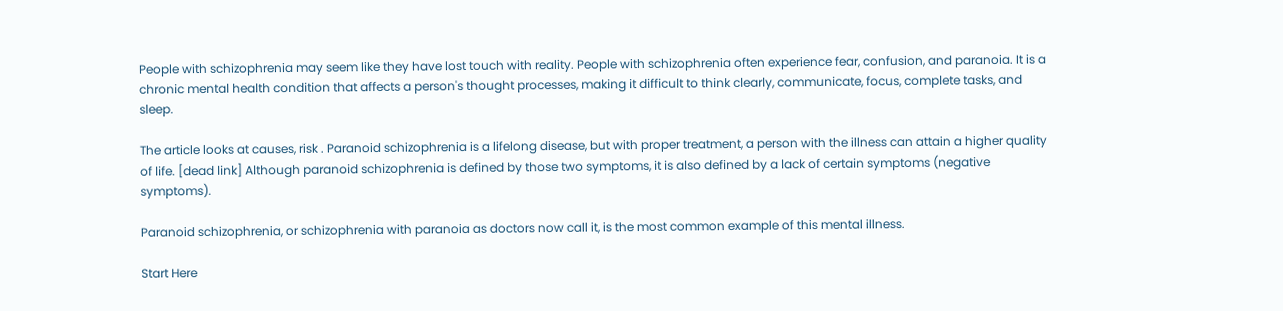People with schizophrenia may seem like they have lost touch with reality. People with schizophrenia often experience fear, confusion, and paranoia. It is a chronic mental health condition that affects a person's thought processes, making it difficult to think clearly, communicate, focus, complete tasks, and sleep.

The article looks at causes, risk . Paranoid schizophrenia is a lifelong disease, but with proper treatment, a person with the illness can attain a higher quality of life. [dead link] Although paranoid schizophrenia is defined by those two symptoms, it is also defined by a lack of certain symptoms (negative symptoms).

Paranoid schizophrenia, or schizophrenia with paranoia as doctors now call it, is the most common example of this mental illness.

Start Here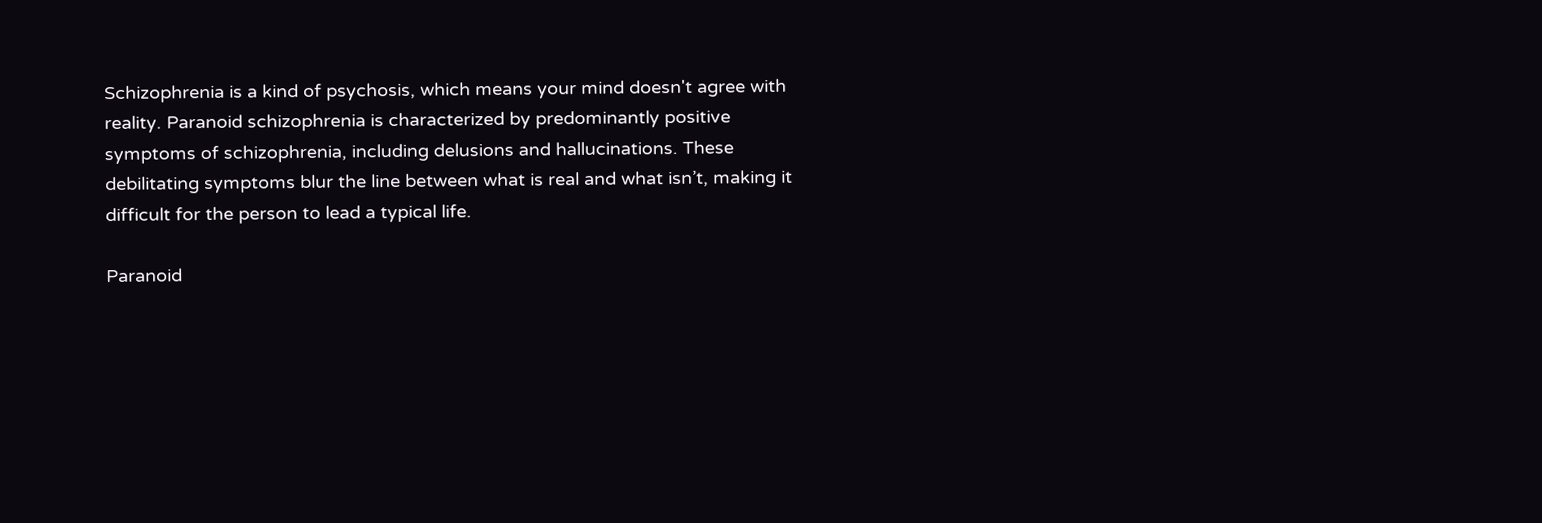Schizophrenia is a kind of psychosis, which means your mind doesn't agree with reality. Paranoid schizophrenia is characterized by predominantly positive symptoms of schizophrenia, including delusions and hallucinations. These debilitating symptoms blur the line between what is real and what isn’t, making it difficult for the person to lead a typical life.

Paranoid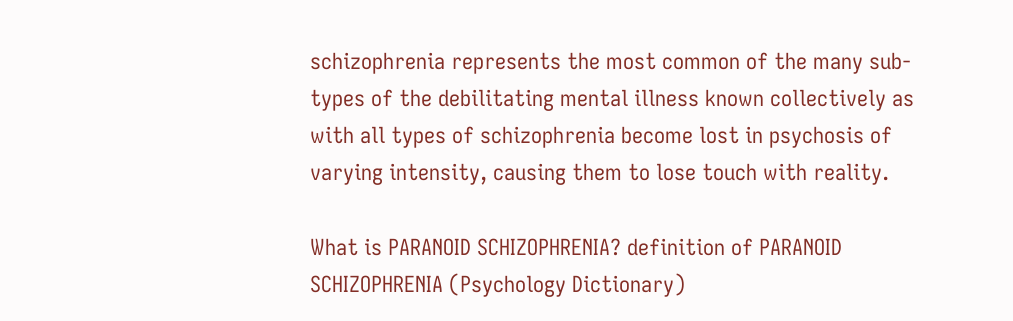schizophrenia represents the most common of the many sub-types of the debilitating mental illness known collectively as with all types of schizophrenia become lost in psychosis of varying intensity, causing them to lose touch with reality.

What is PARANOID SCHIZOPHRENIA? definition of PARANOID SCHIZOPHRENIA (Psychology Dictionary)